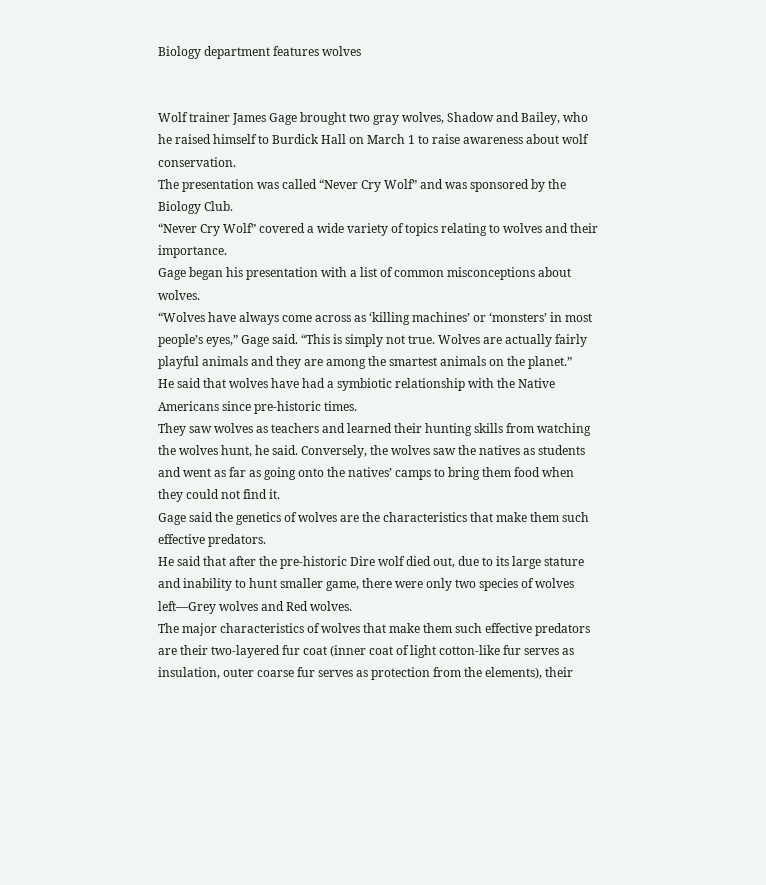Biology department features wolves


Wolf trainer James Gage brought two gray wolves, Shadow and Bailey, who he raised himself to Burdick Hall on March 1 to raise awareness about wolf conservation.
The presentation was called “Never Cry Wolf” and was sponsored by the Biology Club.
“Never Cry Wolf” covered a wide variety of topics relating to wolves and their importance.
Gage began his presentation with a list of common misconceptions about wolves.
“Wolves have always come across as ‘killing machines’ or ‘monsters’ in most people’s eyes,” Gage said. “This is simply not true. Wolves are actually fairly playful animals and they are among the smartest animals on the planet.”
He said that wolves have had a symbiotic relationship with the Native Americans since pre-historic times.
They saw wolves as teachers and learned their hunting skills from watching the wolves hunt, he said. Conversely, the wolves saw the natives as students and went as far as going onto the natives’ camps to bring them food when they could not find it.
Gage said the genetics of wolves are the characteristics that make them such effective predators.
He said that after the pre-historic Dire wolf died out, due to its large stature and inability to hunt smaller game, there were only two species of wolves left—Grey wolves and Red wolves.
The major characteristics of wolves that make them such effective predators are their two-layered fur coat (inner coat of light cotton-like fur serves as insulation, outer coarse fur serves as protection from the elements), their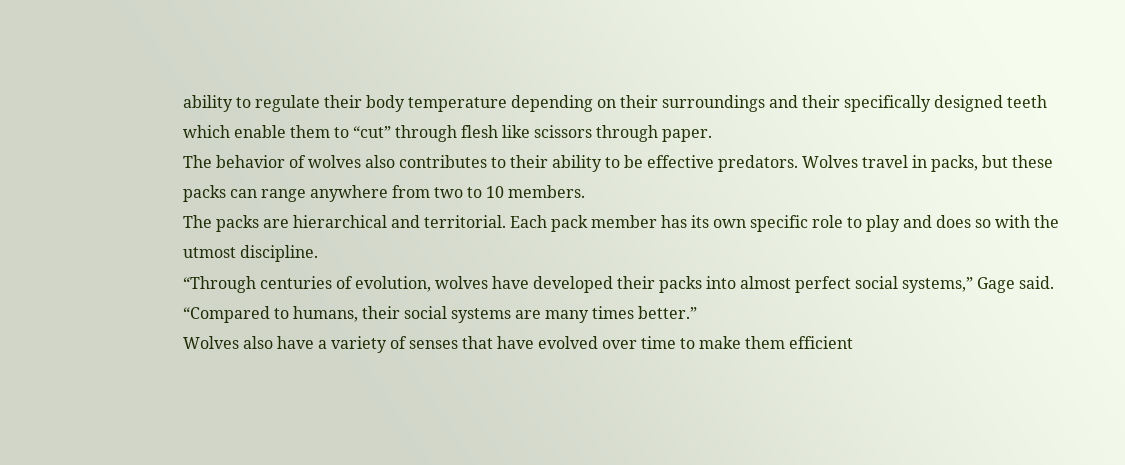ability to regulate their body temperature depending on their surroundings and their specifically designed teeth which enable them to “cut” through flesh like scissors through paper.
The behavior of wolves also contributes to their ability to be effective predators. Wolves travel in packs, but these packs can range anywhere from two to 10 members.
The packs are hierarchical and territorial. Each pack member has its own specific role to play and does so with the utmost discipline.
“Through centuries of evolution, wolves have developed their packs into almost perfect social systems,” Gage said. “Compared to humans, their social systems are many times better.”
Wolves also have a variety of senses that have evolved over time to make them efficient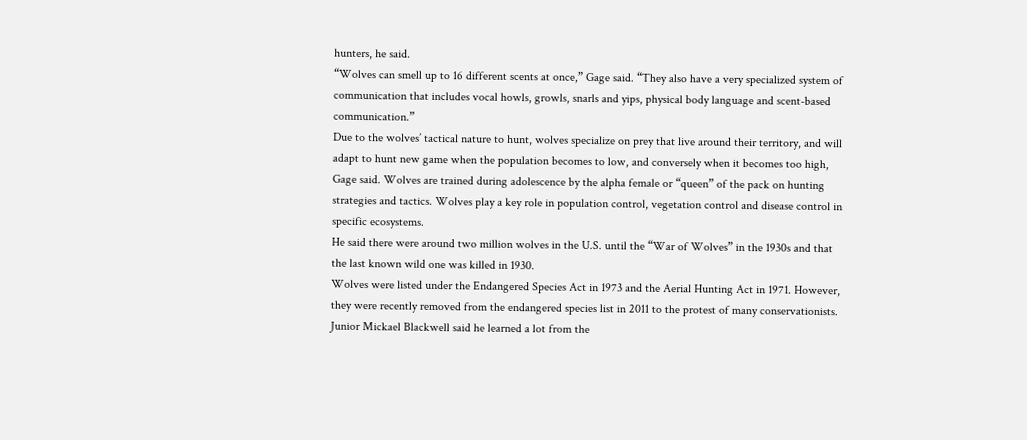hunters, he said.
“Wolves can smell up to 16 different scents at once,” Gage said. “They also have a very specialized system of communication that includes vocal howls, growls, snarls and yips, physical body language and scent-based communication.”
Due to the wolves’ tactical nature to hunt, wolves specialize on prey that live around their territory, and will adapt to hunt new game when the population becomes to low, and conversely when it becomes too high, Gage said. Wolves are trained during adolescence by the alpha female or “queen” of the pack on hunting strategies and tactics. Wolves play a key role in population control, vegetation control and disease control in specific ecosystems.
He said there were around two million wolves in the U.S. until the “War of Wolves” in the 1930s and that the last known wild one was killed in 1930.
Wolves were listed under the Endangered Species Act in 1973 and the Aerial Hunting Act in 1971. However, they were recently removed from the endangered species list in 2011 to the protest of many conservationists.
Junior Mickael Blackwell said he learned a lot from the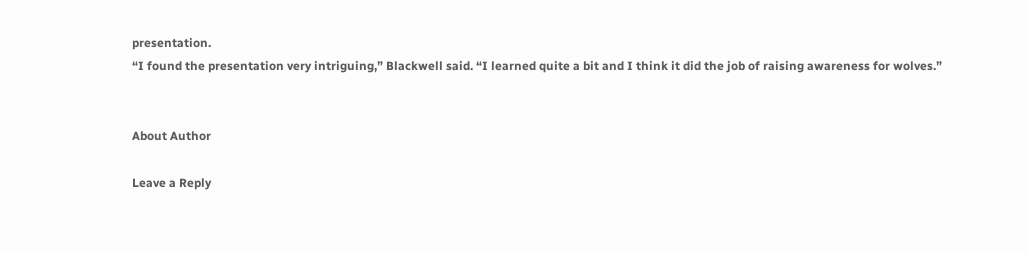presentation.
“I found the presentation very intriguing,” Blackwell said. “I learned quite a bit and I think it did the job of raising awareness for wolves.”


About Author

Leave a Reply